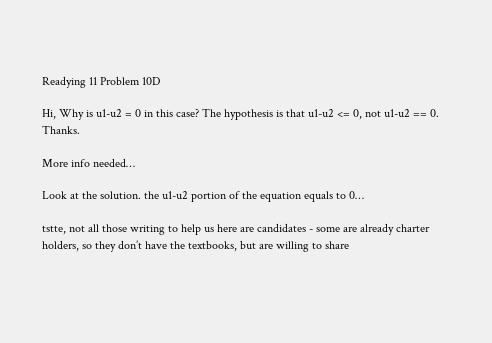Readying 11 Problem 10D

Hi, Why is u1-u2 = 0 in this case? The hypothesis is that u1-u2 <= 0, not u1-u2 == 0. Thanks.

More info needed…

Look at the solution. the u1-u2 portion of the equation equals to 0…

tstte, not all those writing to help us here are candidates - some are already charter holders, so they don’t have the textbooks, but are willing to share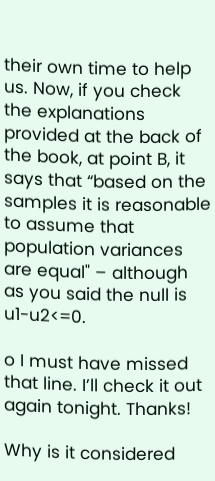their own time to help us. Now, if you check the explanations provided at the back of the book, at point B, it says that “based on the samples it is reasonable to assume that population variances are equal" – although as you said the null is u1-u2<=0.

o I must have missed that line. I’ll check it out again tonight. Thanks!

Why is it considered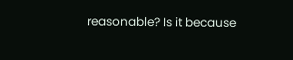reasonable? Is it because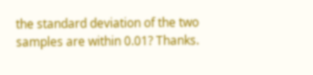the standard deviation of the two samples are within 0.01? Thanks.